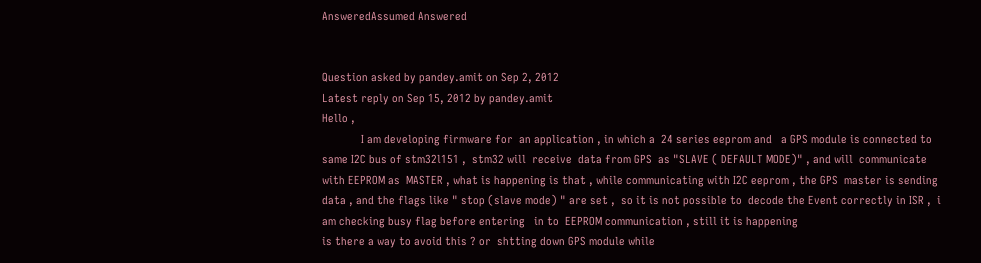AnsweredAssumed Answered


Question asked by pandey.amit on Sep 2, 2012
Latest reply on Sep 15, 2012 by pandey.amit
Hello ,
             I am developing firmware for  an application , in which a  24 series eeprom and   a GPS module is connected to same I2C bus of stm32l151 ,  stm32 will  receive  data from GPS  as "SLAVE ( DEFAULT MODE)" , and will  communicate with EEPROM as  MASTER , what is happening is that , while communicating with I2C eeprom , the GPS  master is sending data , and the flags like " stop (slave mode) " are set ,  so it is not possible to  decode the Event correctly in ISR ,  i am checking busy flag before entering   in to  EEPROM communication , still it is happening
is there a way to avoid this ? or  shtting down GPS module while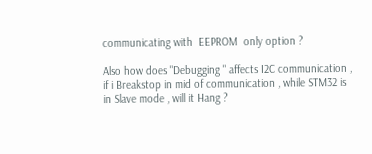communicating with  EEPROM  only option ?

Also how does "Debugging " affects I2C communication , if i Breakstop in mid of communication , while STM32 is in Slave mode , will it Hang ?